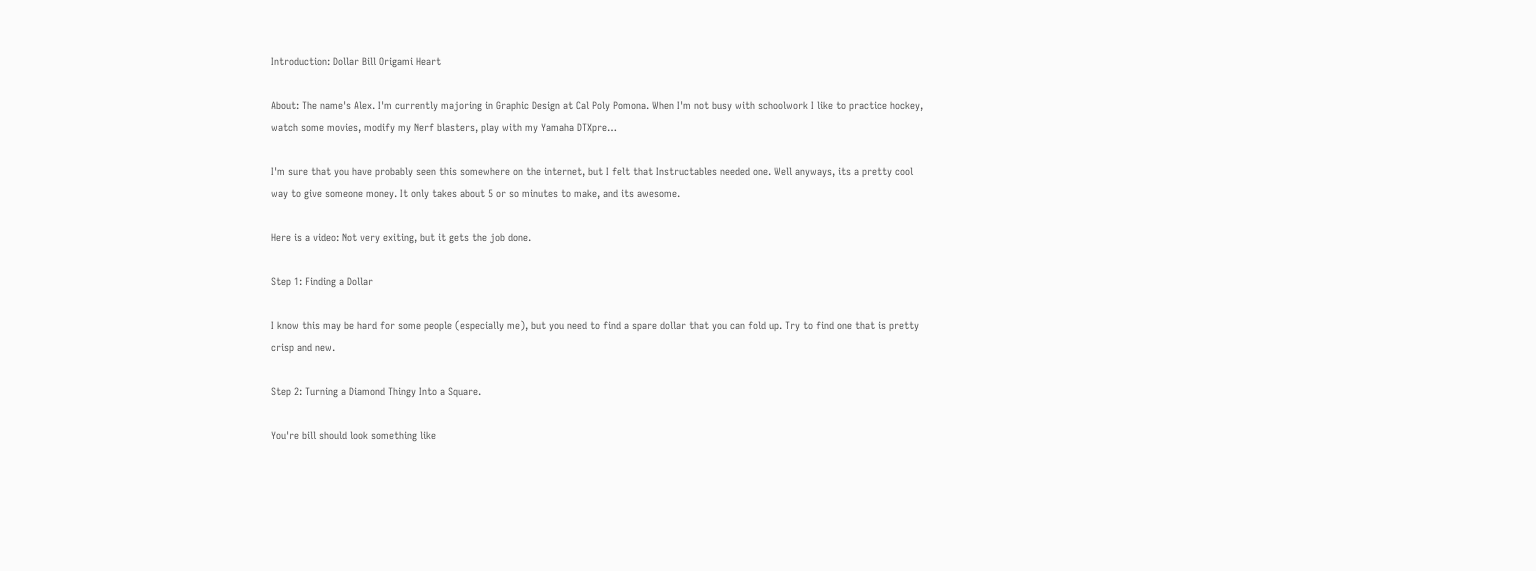Introduction: Dollar Bill Origami Heart

About: The name's Alex. I'm currently majoring in Graphic Design at Cal Poly Pomona. When I'm not busy with schoolwork I like to practice hockey, watch some movies, modify my Nerf blasters, play with my Yamaha DTXpre…

I'm sure that you have probably seen this somewhere on the internet, but I felt that Instructables needed one. Well anyways, its a pretty cool way to give someone money. It only takes about 5 or so minutes to make, and its awesome.

Here is a video: Not very exiting, but it gets the job done.

Step 1: Finding a Dollar

I know this may be hard for some people (especially me), but you need to find a spare dollar that you can fold up. Try to find one that is pretty crisp and new.

Step 2: Turning a Diamond Thingy Into a Square.

You're bill should look something like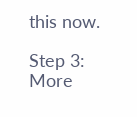this now.

Step 3: More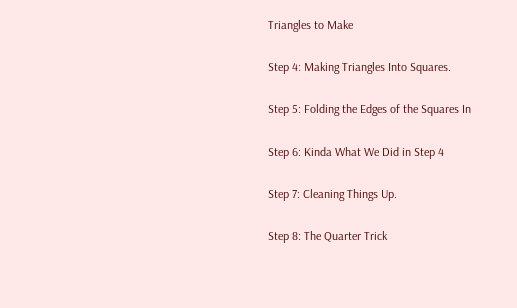Triangles to Make

Step 4: Making Triangles Into Squares.

Step 5: Folding the Edges of the Squares In

Step 6: Kinda What We Did in Step 4

Step 7: Cleaning Things Up.

Step 8: The Quarter Trick